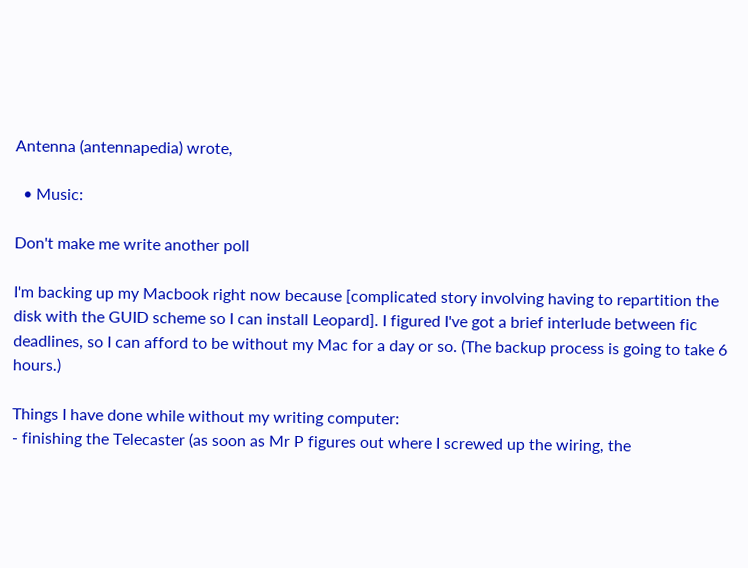Antenna (antennapedia) wrote,

  • Music:

Don't make me write another poll

I'm backing up my Macbook right now because [complicated story involving having to repartition the disk with the GUID scheme so I can install Leopard]. I figured I've got a brief interlude between fic deadlines, so I can afford to be without my Mac for a day or so. (The backup process is going to take 6 hours.)

Things I have done while without my writing computer:
- finishing the Telecaster (as soon as Mr P figures out where I screwed up the wiring, the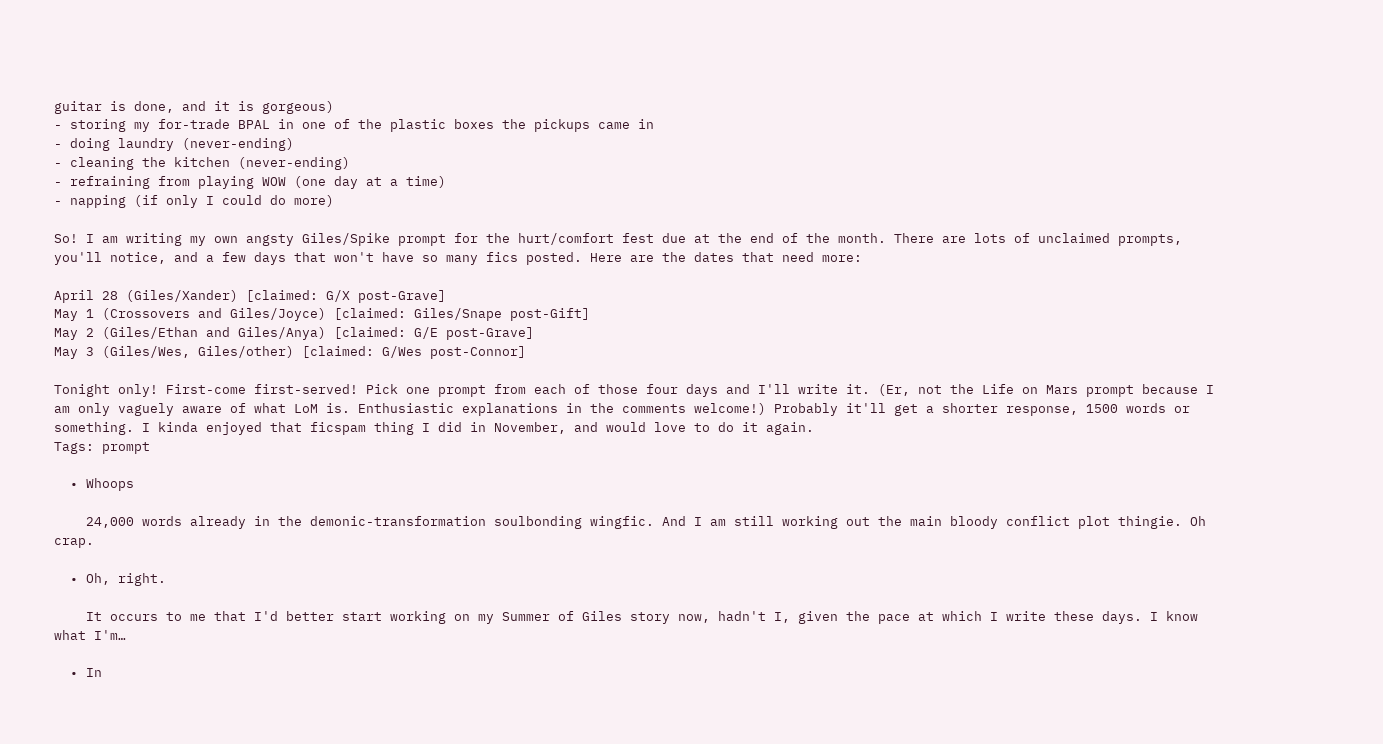guitar is done, and it is gorgeous)
- storing my for-trade BPAL in one of the plastic boxes the pickups came in
- doing laundry (never-ending)
- cleaning the kitchen (never-ending)
- refraining from playing WOW (one day at a time)
- napping (if only I could do more)

So! I am writing my own angsty Giles/Spike prompt for the hurt/comfort fest due at the end of the month. There are lots of unclaimed prompts, you'll notice, and a few days that won't have so many fics posted. Here are the dates that need more:

April 28 (Giles/Xander) [claimed: G/X post-Grave]
May 1 (Crossovers and Giles/Joyce) [claimed: Giles/Snape post-Gift]
May 2 (Giles/Ethan and Giles/Anya) [claimed: G/E post-Grave]
May 3 (Giles/Wes, Giles/other) [claimed: G/Wes post-Connor]

Tonight only! First-come first-served! Pick one prompt from each of those four days and I'll write it. (Er, not the Life on Mars prompt because I am only vaguely aware of what LoM is. Enthusiastic explanations in the comments welcome!) Probably it'll get a shorter response, 1500 words or something. I kinda enjoyed that ficspam thing I did in November, and would love to do it again.
Tags: prompt

  • Whoops

    24,000 words already in the demonic-transformation soulbonding wingfic. And I am still working out the main bloody conflict plot thingie. Oh crap.

  • Oh, right.

    It occurs to me that I'd better start working on my Summer of Giles story now, hadn't I, given the pace at which I write these days. I know what I'm…

  • In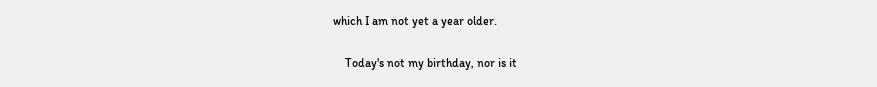which I am not yet a year older.

    Today's not my birthday, nor is it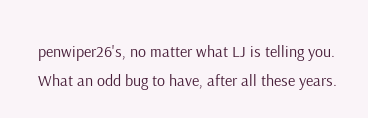penwiper26's, no matter what LJ is telling you. What an odd bug to have, after all these years.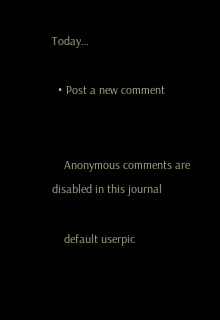Today…

  • Post a new comment


    Anonymous comments are disabled in this journal

    default userpic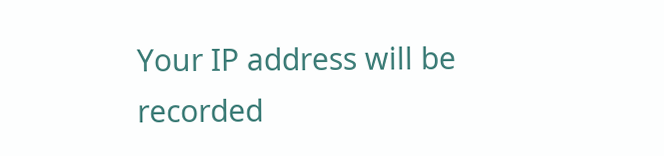Your IP address will be recorded